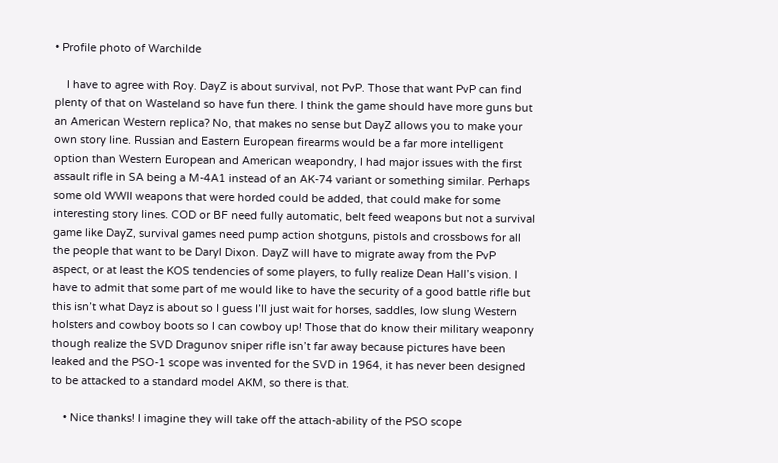• Profile photo of Warchilde

    I have to agree with Roy. DayZ is about survival, not PvP. Those that want PvP can find plenty of that on Wasteland so have fun there. I think the game should have more guns but an American Western replica? No, that makes no sense but DayZ allows you to make your own story line. Russian and Eastern European firearms would be a far more intelligent option than Western European and American weapondry, I had major issues with the first assault rifle in SA being a M-4A1 instead of an AK-74 variant or something similar. Perhaps some old WWII weapons that were horded could be added, that could make for some interesting story lines. COD or BF need fully automatic, belt feed weapons but not a survival game like DayZ, survival games need pump action shotguns, pistols and crossbows for all the people that want to be Daryl Dixon. DayZ will have to migrate away from the PvP aspect, or at least the KOS tendencies of some players, to fully realize Dean Hall’s vision. I have to admit that some part of me would like to have the security of a good battle rifle but this isn’t what Dayz is about so I guess I’ll just wait for horses, saddles, low slung Western holsters and cowboy boots so I can cowboy up! Those that do know their military weaponry though realize the SVD Dragunov sniper rifle isn’t far away because pictures have been leaked and the PSO-1 scope was invented for the SVD in 1964, it has never been designed to be attacked to a standard model AKM, so there is that.

    • Nice thanks! I imagine they will take off the attach-ability of the PSO scope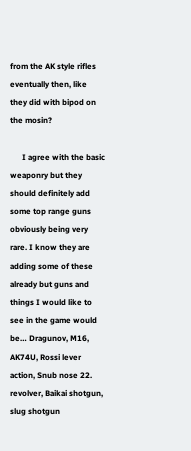from the AK style rifles eventually then, like they did with bipod on the mosin?

      I agree with the basic weaponry but they should definitely add some top range guns obviously being very rare. I know they are adding some of these already but guns and things I would like to see in the game would be… Dragunov, M16, AK74U, Rossi lever action, Snub nose 22. revolver, Baikai shotgun, slug shotgun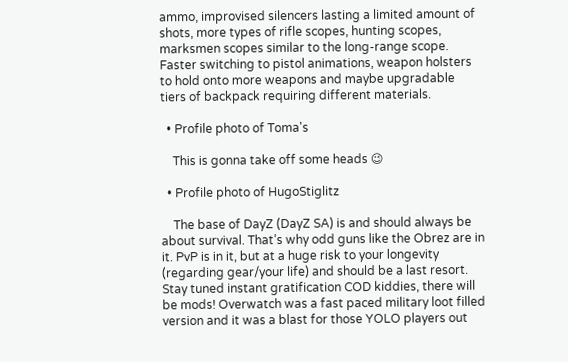ammo, improvised silencers lasting a limited amount of shots, more types of rifle scopes, hunting scopes, marksmen scopes similar to the long-range scope. Faster switching to pistol animations, weapon holsters to hold onto more weapons and maybe upgradable tiers of backpack requiring different materials.

  • Profile photo of Toma's

    This is gonna take off some heads 😉

  • Profile photo of HugoStiglitz

    The base of DayZ (DayZ SA) is and should always be about survival. That’s why odd guns like the Obrez are in it. PvP is in it, but at a huge risk to your longevity (regarding gear/your life) and should be a last resort. Stay tuned instant gratification COD kiddies, there will be mods! Overwatch was a fast paced military loot filled version and it was a blast for those YOLO players out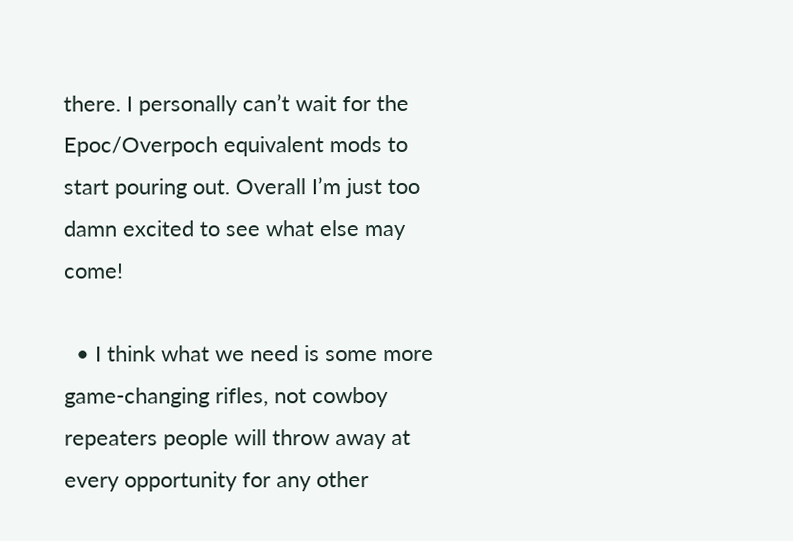there. I personally can’t wait for the Epoc/Overpoch equivalent mods to start pouring out. Overall I’m just too damn excited to see what else may come!

  • I think what we need is some more game-changing rifles, not cowboy repeaters people will throw away at every opportunity for any other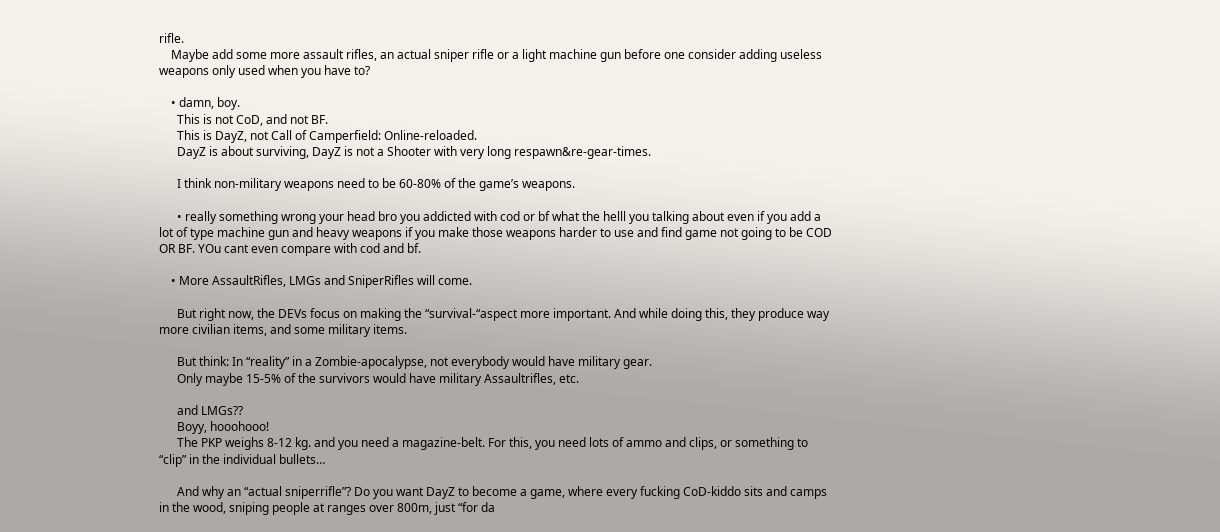rifle.
    Maybe add some more assault rifles, an actual sniper rifle or a light machine gun before one consider adding useless weapons only used when you have to?

    • damn, boy.
      This is not CoD, and not BF.
      This is DayZ, not Call of Camperfield: Online-reloaded.
      DayZ is about surviving, DayZ is not a Shooter with very long respawn&re-gear-times.

      I think non-military weapons need to be 60-80% of the game’s weapons.

      • really something wrong your head bro you addicted with cod or bf what the helll you talking about even if you add a lot of type machine gun and heavy weapons if you make those weapons harder to use and find game not going to be COD OR BF. YOu cant even compare with cod and bf.

    • More AssaultRifles, LMGs and SniperRifles will come.

      But right now, the DEVs focus on making the “survival-“aspect more important. And while doing this, they produce way more civilian items, and some military items.

      But think: In “reality” in a Zombie-apocalypse, not everybody would have military gear.
      Only maybe 15-5% of the survivors would have military Assaultrifles, etc.

      and LMGs??
      Boyy, hooohooo!
      The PKP weighs 8-12 kg. and you need a magazine-belt. For this, you need lots of ammo and clips, or something to “clip” in the individual bullets…

      And why an “actual sniperrifle”? Do you want DayZ to become a game, where every fucking CoD-kiddo sits and camps in the wood, sniping people at ranges over 800m, just “for da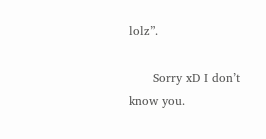lolz”.

      Sorry xD I don’t know you.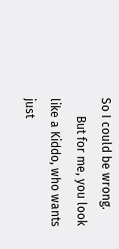So I could be wrong.
      But for me, you look like a Kiddo, who wants just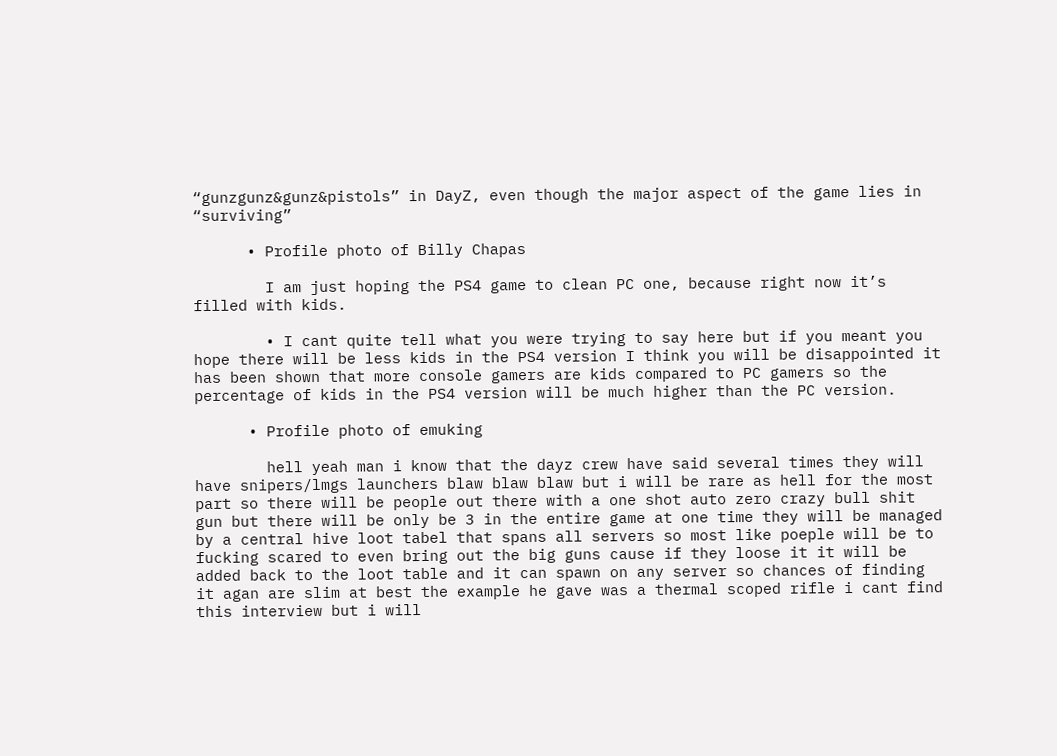“gunzgunz&gunz&pistols” in DayZ, even though the major aspect of the game lies in “surviving”

      • Profile photo of Billy Chapas

        I am just hoping the PS4 game to clean PC one, because right now it’s filled with kids.

        • I cant quite tell what you were trying to say here but if you meant you hope there will be less kids in the PS4 version I think you will be disappointed it has been shown that more console gamers are kids compared to PC gamers so the percentage of kids in the PS4 version will be much higher than the PC version.

      • Profile photo of emuking

        hell yeah man i know that the dayz crew have said several times they will have snipers/lmgs launchers blaw blaw blaw but i will be rare as hell for the most part so there will be people out there with a one shot auto zero crazy bull shit gun but there will be only be 3 in the entire game at one time they will be managed by a central hive loot tabel that spans all servers so most like poeple will be to fucking scared to even bring out the big guns cause if they loose it it will be added back to the loot table and it can spawn on any server so chances of finding it agan are slim at best the example he gave was a thermal scoped rifle i cant find this interview but i will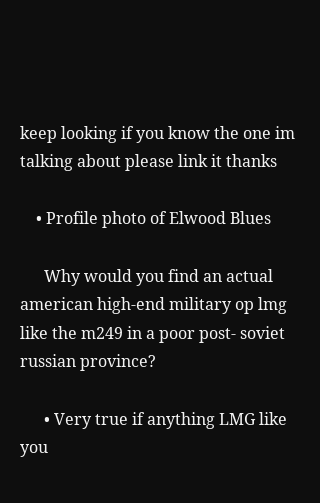keep looking if you know the one im talking about please link it thanks

    • Profile photo of Elwood Blues

      Why would you find an actual american high-end military op lmg like the m249 in a poor post- soviet russian province?

      • Very true if anything LMG like you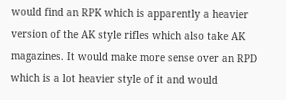would find an RPK which is apparently a heavier version of the AK style rifles which also take AK magazines. It would make more sense over an RPD which is a lot heavier style of it and would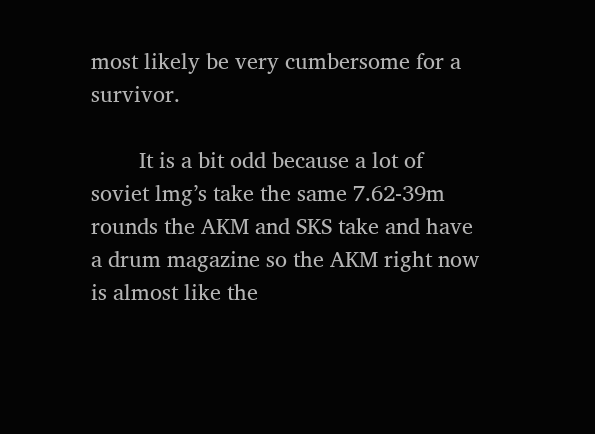most likely be very cumbersome for a survivor.

        It is a bit odd because a lot of soviet lmg’s take the same 7.62-39m rounds the AKM and SKS take and have a drum magazine so the AKM right now is almost like the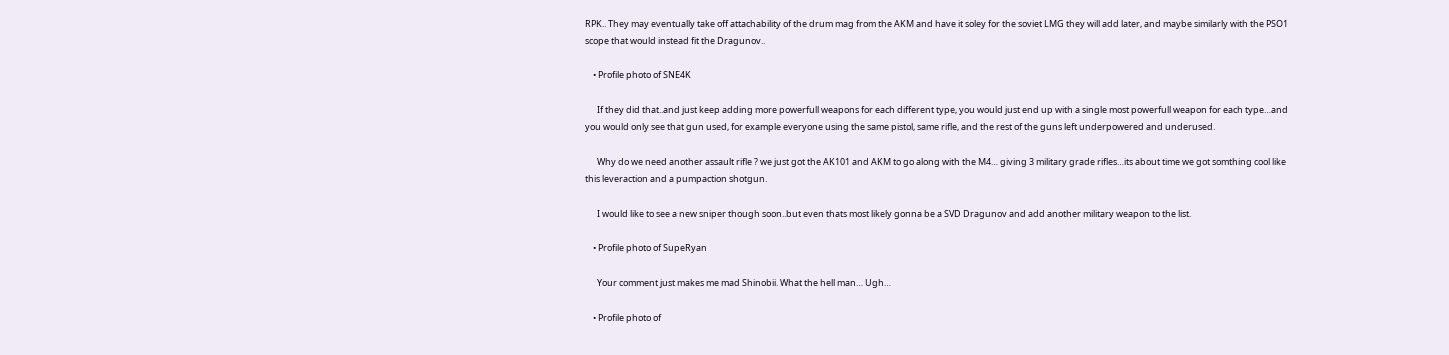RPK.. They may eventually take off attachability of the drum mag from the AKM and have it soley for the soviet LMG they will add later, and maybe similarly with the PSO1 scope that would instead fit the Dragunov..

    • Profile photo of SNE4K

      If they did that..and just keep adding more powerfull weapons for each different type, you would just end up with a single most powerfull weapon for each type…and you would only see that gun used, for example everyone using the same pistol, same rifle, and the rest of the guns left underpowered and underused.

      Why do we need another assault rifle ? we just got the AK101 and AKM to go along with the M4… giving 3 military grade rifles…its about time we got somthing cool like this leveraction and a pumpaction shotgun.

      I would like to see a new sniper though soon..but even thats most likely gonna be a SVD Dragunov and add another military weapon to the list.

    • Profile photo of SupeRyan

      Your comment just makes me mad Shinobii. What the hell man… Ugh…

    • Profile photo of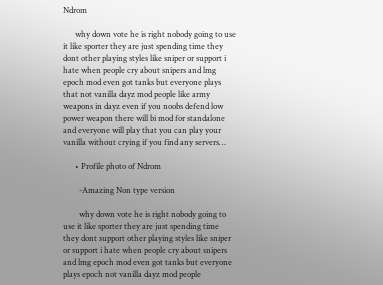Ndrom

      why down vote he is right nobody going to use it like sporter they are just spending time they dont other playing styles like sniper or support i hate when people cry about snipers and lmg epoch mod even got tanks but everyone plays that not vanilla dayz mod people like army weapons in dayz even if you noobs defend low power weapon there will bi mod for standalone and everyone will play that you can play your vanilla without crying if you find any servers…

      • Profile photo of Ndrom

        -Amazing Non type version

        why down vote he is right nobody going to use it like sporter they are just spending time they dont support other playing styles like sniper or support i hate when people cry about snipers and lmg epoch mod even got tanks but everyone plays epoch not vanilla dayz mod people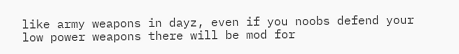like army weapons in dayz, even if you noobs defend your low power weapons there will be mod for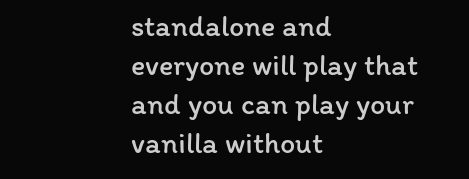standalone and everyone will play that and you can play your vanilla without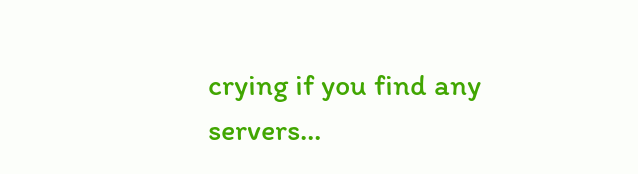crying if you find any servers…